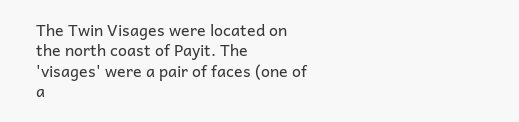The Twin Visages were located on the north coast of Payit. The 'visages' were a pair of faces (one of a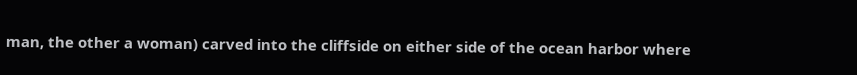man, the other a woman) carved into the cliffside on either side of the ocean harbor where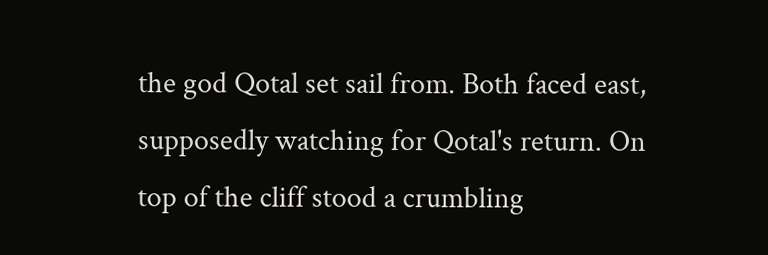the god Qotal set sail from. Both faced east, supposedly watching for Qotal's return. On top of the cliff stood a crumbling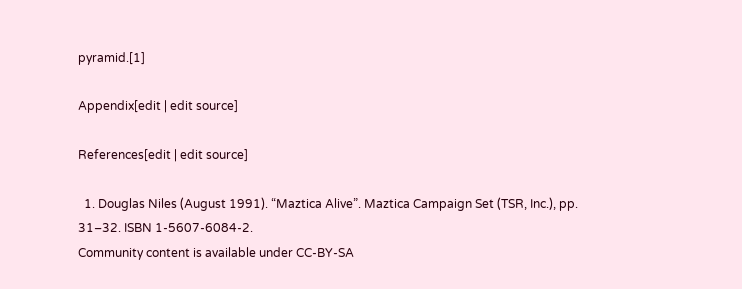pyramid.[1]

Appendix[edit | edit source]

References[edit | edit source]

  1. Douglas Niles (August 1991). “Maztica Alive”. Maztica Campaign Set (TSR, Inc.), pp. 31–32. ISBN 1-5607-6084-2.
Community content is available under CC-BY-SA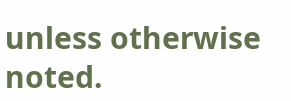unless otherwise noted.